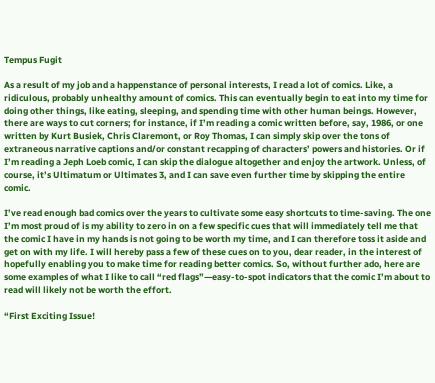Tempus Fugit

As a result of my job and a happenstance of personal interests, I read a lot of comics. Like, a ridiculous, probably unhealthy amount of comics. This can eventually begin to eat into my time for doing other things, like eating, sleeping, and spending time with other human beings. However, there are ways to cut corners; for instance, if I’m reading a comic written before, say, 1986, or one written by Kurt Busiek, Chris Claremont, or Roy Thomas, I can simply skip over the tons of extraneous narrative captions and/or constant recapping of characters’ powers and histories. Or if I’m reading a Jeph Loeb comic, I can skip the dialogue altogether and enjoy the artwork. Unless, of course, it’s Ultimatum or Ultimates 3, and I can save even further time by skipping the entire comic.

I’ve read enough bad comics over the years to cultivate some easy shortcuts to time-saving. The one I’m most proud of is my ability to zero in on a few specific cues that will immediately tell me that the comic I have in my hands is not going to be worth my time, and I can therefore toss it aside and get on with my life. I will hereby pass a few of these cues on to you, dear reader, in the interest of hopefully enabling you to make time for reading better comics. So, without further ado, here are some examples of what I like to call “red flags”—easy-to-spot indicators that the comic I’m about to read will likely not be worth the effort.

“First Exciting Issue!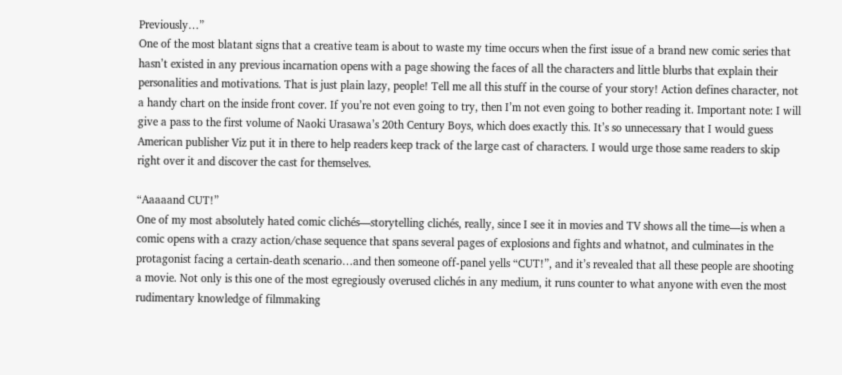Previously…”
One of the most blatant signs that a creative team is about to waste my time occurs when the first issue of a brand new comic series that hasn’t existed in any previous incarnation opens with a page showing the faces of all the characters and little blurbs that explain their personalities and motivations. That is just plain lazy, people! Tell me all this stuff in the course of your story! Action defines character, not a handy chart on the inside front cover. If you’re not even going to try, then I’m not even going to bother reading it. Important note: I will give a pass to the first volume of Naoki Urasawa’s 20th Century Boys, which does exactly this. It’s so unnecessary that I would guess American publisher Viz put it in there to help readers keep track of the large cast of characters. I would urge those same readers to skip right over it and discover the cast for themselves.

“Aaaaand CUT!”
One of my most absolutely hated comic clichés—storytelling clichés, really, since I see it in movies and TV shows all the time—is when a comic opens with a crazy action/chase sequence that spans several pages of explosions and fights and whatnot, and culminates in the protagonist facing a certain-death scenario…and then someone off-panel yells “CUT!”, and it’s revealed that all these people are shooting a movie. Not only is this one of the most egregiously overused clichés in any medium, it runs counter to what anyone with even the most rudimentary knowledge of filmmaking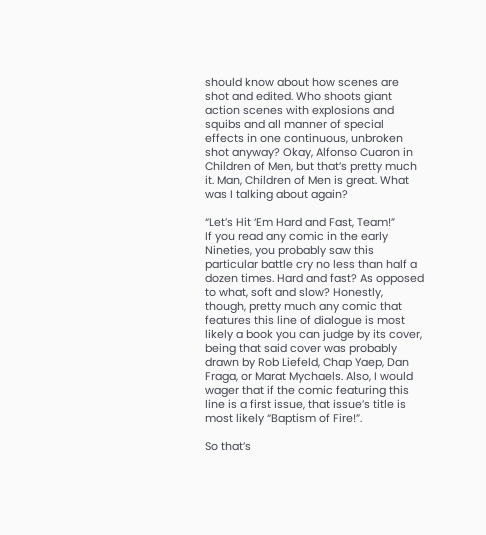should know about how scenes are shot and edited. Who shoots giant action scenes with explosions and squibs and all manner of special effects in one continuous, unbroken shot anyway? Okay, Alfonso Cuaron in Children of Men, but that’s pretty much it. Man, Children of Men is great. What was I talking about again?

“Let’s Hit ‘Em Hard and Fast, Team!”
If you read any comic in the early Nineties, you probably saw this particular battle cry no less than half a dozen times. Hard and fast? As opposed to what, soft and slow? Honestly, though, pretty much any comic that features this line of dialogue is most likely a book you can judge by its cover, being that said cover was probably drawn by Rob Liefeld, Chap Yaep, Dan Fraga, or Marat Mychaels. Also, I would wager that if the comic featuring this line is a first issue, that issue’s title is most likely “Baptism of Fire!”.

So that’s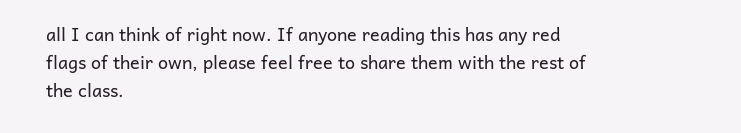all I can think of right now. If anyone reading this has any red flags of their own, please feel free to share them with the rest of the class.